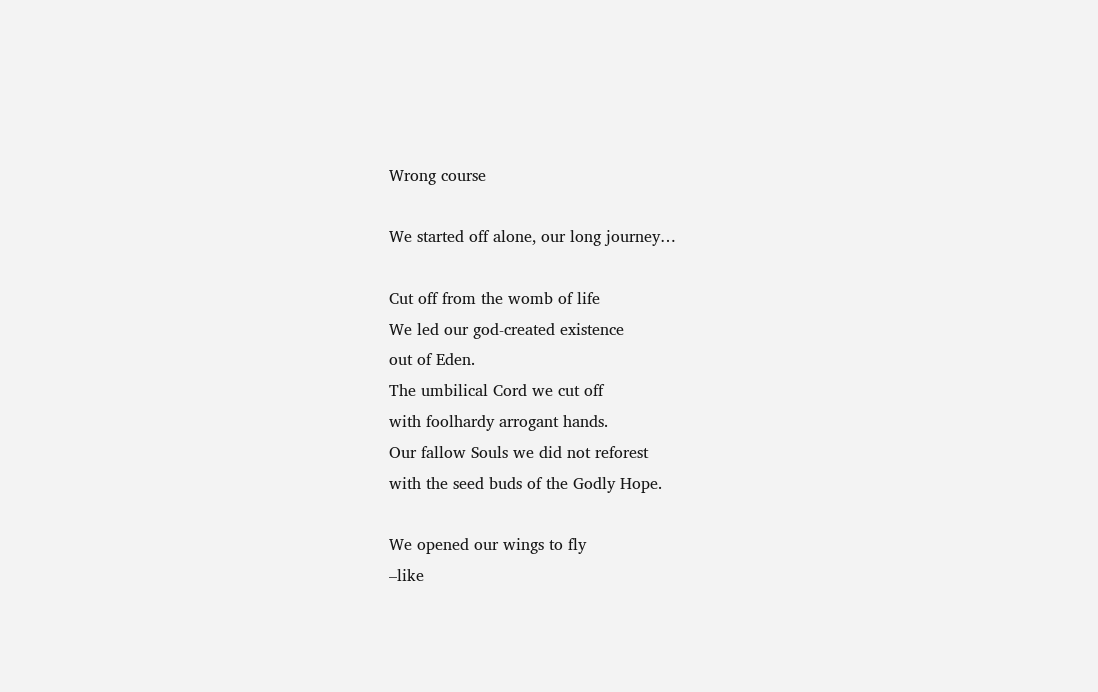Wrong course

We started off alone, our long journey…

Cut off from the womb of life
We led our god-created existence
out of Eden.
The umbilical Cord we cut off
with foolhardy arrogant hands.
Our fallow Souls we did not reforest
with the seed buds of the Godly Hope.

We opened our wings to fly
–like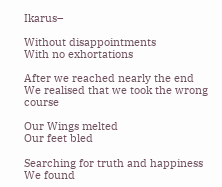Ikarus–

Without disappointments
With no exhortations

After we reached nearly the end
We realised that we took the wrong course

Our Wings melted
Our feet bled

Searching for truth and happiness
We found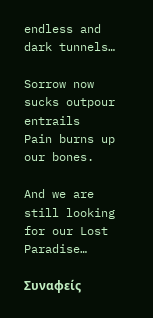endless and dark tunnels…

Sorrow now sucks outpour entrails
Pain burns up our bones.

And we are still looking for our Lost Paradise…

Συναφείς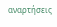αναρτήσεις